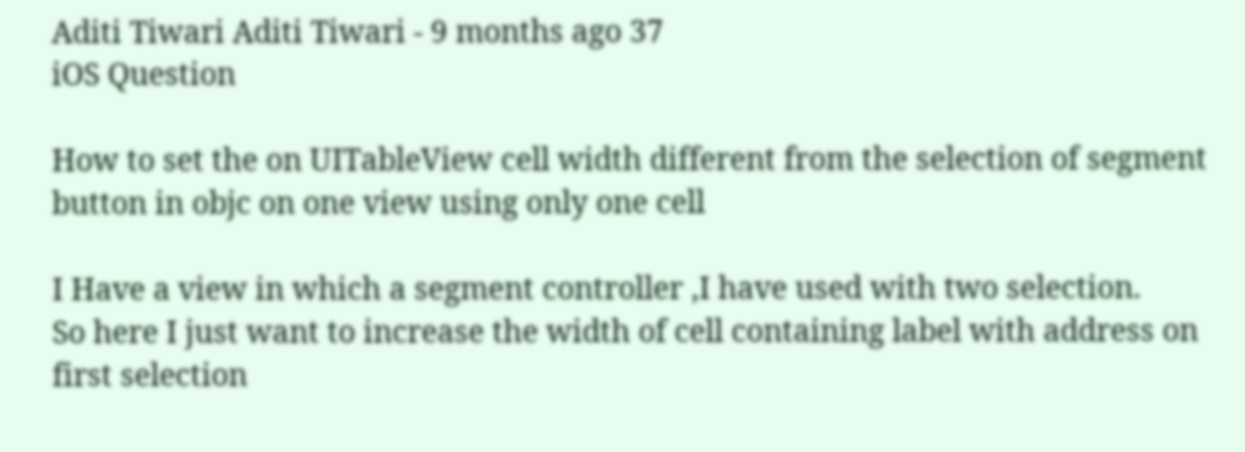Aditi Tiwari Aditi Tiwari - 9 months ago 37
iOS Question

How to set the on UITableView cell width different from the selection of segment button in objc on one view using only one cell

I Have a view in which a segment controller ,I have used with two selection.
So here I just want to increase the width of cell containing label with address on first selection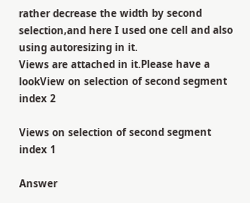rather decrease the width by second selection,and here I used one cell and also using autoresizing in it.
Views are attached in it.Please have a lookView on selection of second segment index 2

Views on selection of second segment index 1

Answer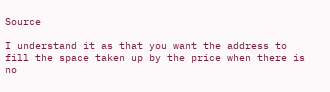Source

I understand it as that you want the address to fill the space taken up by the price when there is no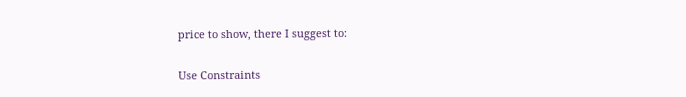price to show, there I suggest to:

Use Constraints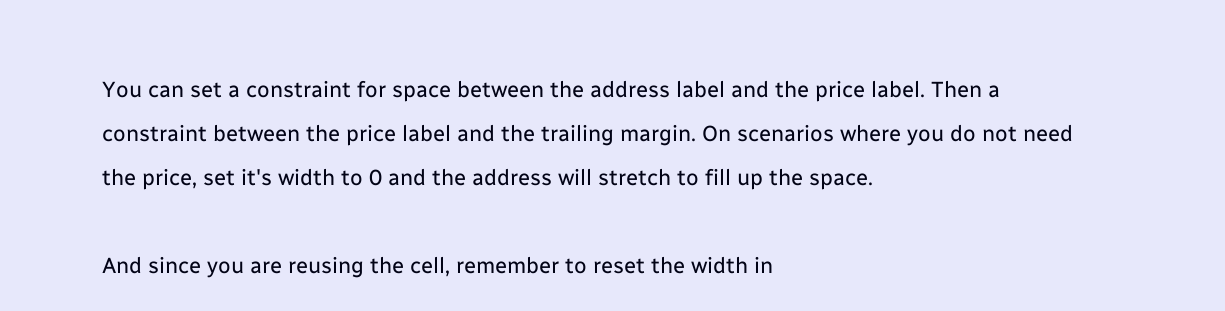You can set a constraint for space between the address label and the price label. Then a constraint between the price label and the trailing margin. On scenarios where you do not need the price, set it's width to 0 and the address will stretch to fill up the space.

And since you are reusing the cell, remember to reset the width in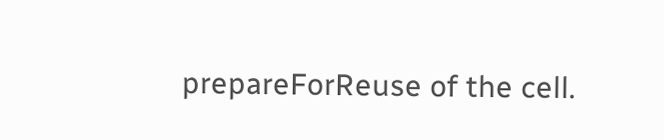prepareForReuse of the cell.